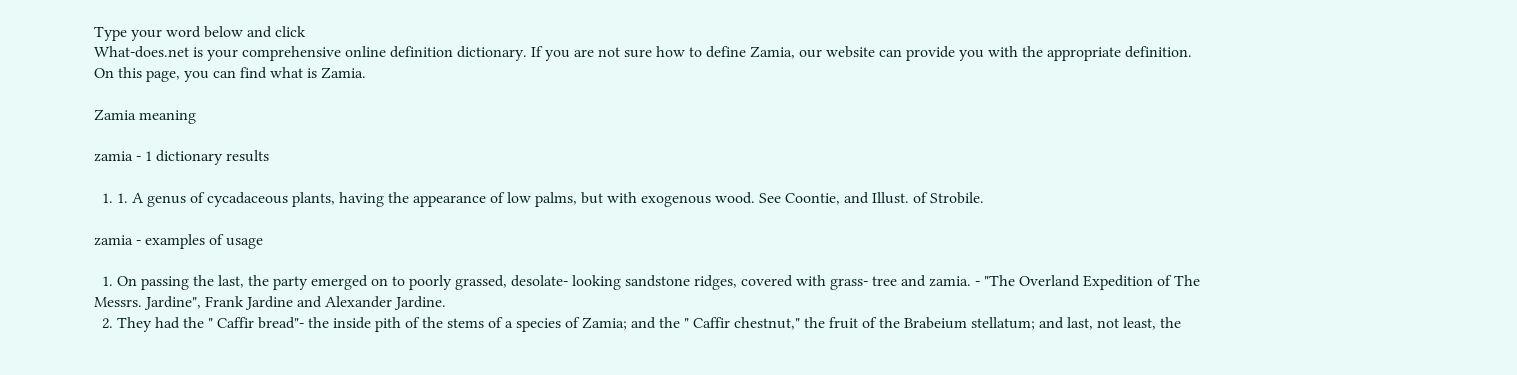Type your word below and click
What-does.net is your comprehensive online definition dictionary. If you are not sure how to define Zamia, our website can provide you with the appropriate definition. On this page, you can find what is Zamia.

Zamia meaning

zamia - 1 dictionary results

  1. 1. A genus of cycadaceous plants, having the appearance of low palms, but with exogenous wood. See Coontie, and Illust. of Strobile.

zamia - examples of usage

  1. On passing the last, the party emerged on to poorly grassed, desolate- looking sandstone ridges, covered with grass- tree and zamia. - "The Overland Expedition of The Messrs. Jardine", Frank Jardine and Alexander Jardine.
  2. They had the " Caffir bread"- the inside pith of the stems of a species of Zamia; and the " Caffir chestnut," the fruit of the Brabeium stellatum; and last, not least, the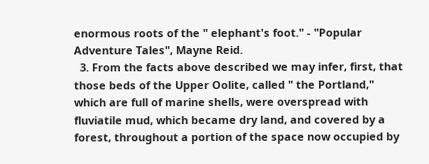enormous roots of the " elephant's foot." - "Popular Adventure Tales", Mayne Reid.
  3. From the facts above described we may infer, first, that those beds of the Upper Oolite, called " the Portland," which are full of marine shells, were overspread with fluviatile mud, which became dry land, and covered by a forest, throughout a portion of the space now occupied by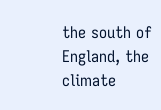the south of England, the climate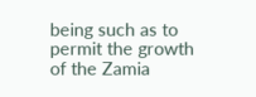being such as to permit the growth of the Zamia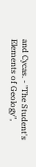and Cycas. - "The Student's Elements of Geology",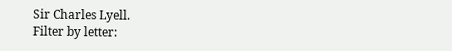Sir Charles Lyell.
Filter by letter: